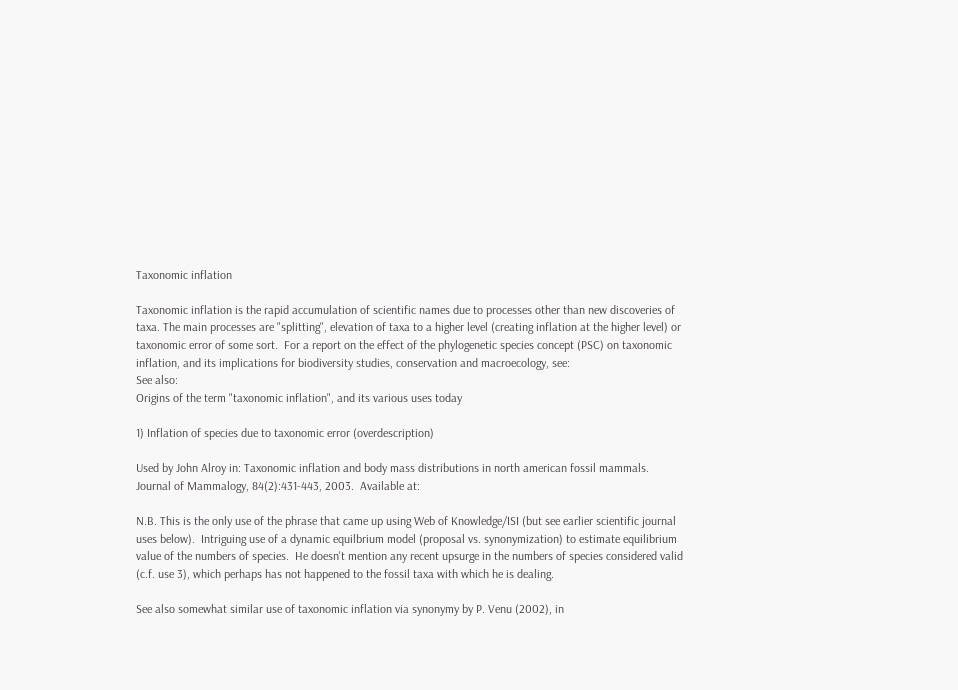Taxonomic inflation

Taxonomic inflation is the rapid accumulation of scientific names due to processes other than new discoveries of taxa. The main processes are "splitting", elevation of taxa to a higher level (creating inflation at the higher level) or taxonomic error of some sort.  For a report on the effect of the phylogenetic species concept (PSC) on taxonomic inflation, and its implications for biodiversity studies, conservation and macroecology, see:
See also:
Origins of the term "taxonomic inflation", and its various uses today

1) Inflation of species due to taxonomic error (overdescription)

Used by John Alroy in: Taxonomic inflation and body mass distributions in north american fossil mammals.  Journal of Mammalogy, 84(2):431-443, 2003.  Available at:

N.B. This is the only use of the phrase that came up using Web of Knowledge/ISI (but see earlier scientific journal uses below).  Intriguing use of a dynamic equilbrium model (proposal vs. synonymization) to estimate equilibrium value of the numbers of species.  He doesn't mention any recent upsurge in the numbers of species considered valid (c.f. use 3), which perhaps has not happened to the fossil taxa with which he is dealing.

See also somewhat similar use of taxonomic inflation via synonymy by P. Venu (2002), in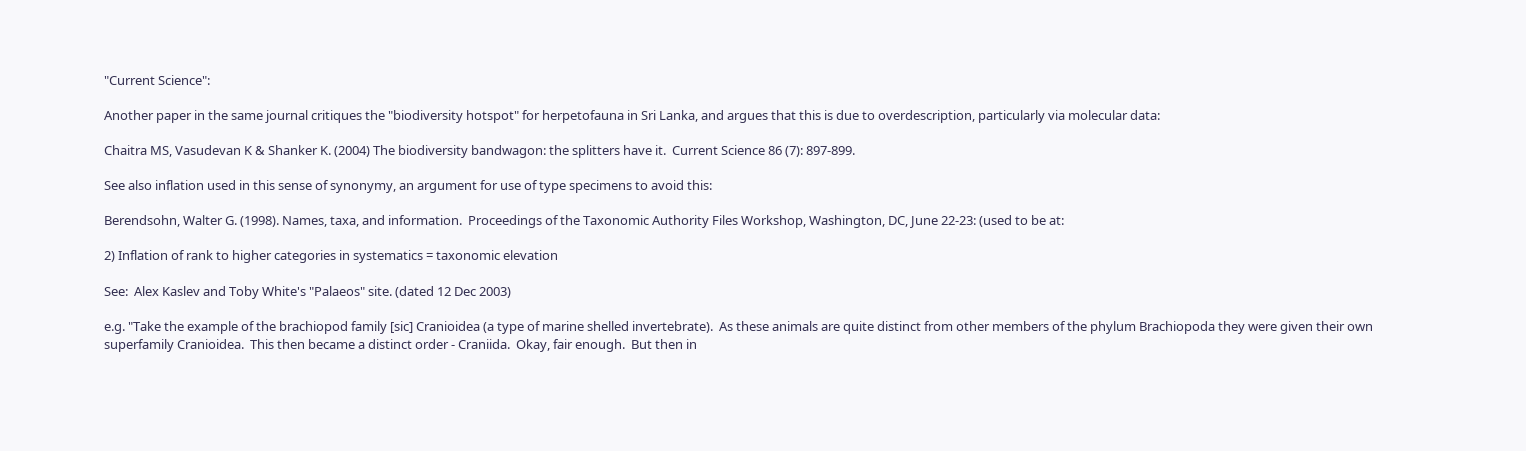"Current Science":

Another paper in the same journal critiques the "biodiversity hotspot" for herpetofauna in Sri Lanka, and argues that this is due to overdescription, particularly via molecular data:

Chaitra MS, Vasudevan K & Shanker K. (2004) The biodiversity bandwagon: the splitters have it.  Current Science 86 (7): 897-899.

See also inflation used in this sense of synonymy, an argument for use of type specimens to avoid this:

Berendsohn, Walter G. (1998). Names, taxa, and information.  Proceedings of the Taxonomic Authority Files Workshop, Washington, DC, June 22-23: (used to be at:

2) Inflation of rank to higher categories in systematics = taxonomic elevation

See:  Alex Kaslev and Toby White's "Palaeos" site. (dated 12 Dec 2003)

e.g. "Take the example of the brachiopod family [sic] Cranioidea (a type of marine shelled invertebrate).  As these animals are quite distinct from other members of the phylum Brachiopoda they were given their own superfamily Cranioidea.  This then became a distinct order - Craniida.  Okay, fair enough.  But then in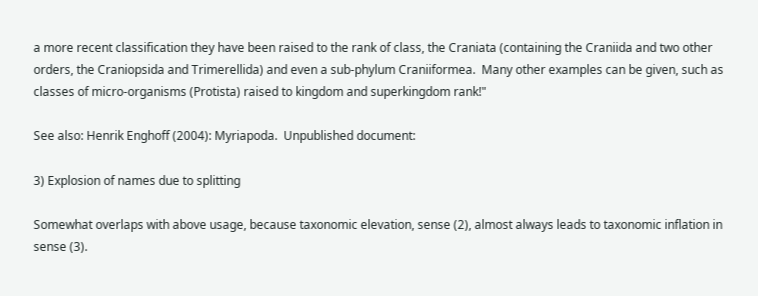a more recent classification they have been raised to the rank of class, the Craniata (containing the Craniida and two other orders, the Craniopsida and Trimerellida) and even a sub-phylum Craniiformea.  Many other examples can be given, such as classes of micro-organisms (Protista) raised to kingdom and superkingdom rank!"

See also: Henrik Enghoff (2004): Myriapoda.  Unpublished document:

3) Explosion of names due to splitting

Somewhat overlaps with above usage, because taxonomic elevation, sense (2), almost always leads to taxonomic inflation in sense (3).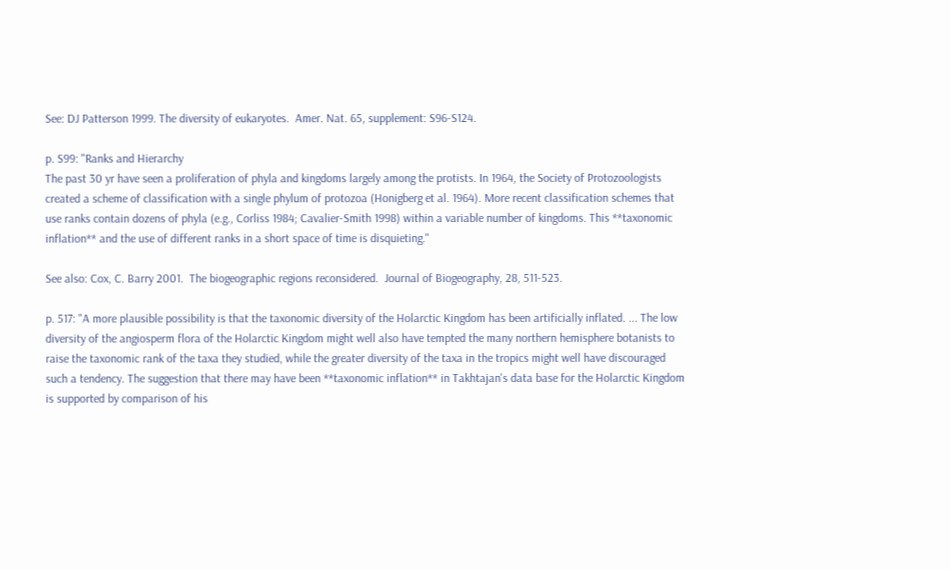See: DJ Patterson 1999. The diversity of eukaryotes.  Amer. Nat. 65, supplement: S96-S124.

p. S99: "Ranks and Hierarchy
The past 30 yr have seen a proliferation of phyla and kingdoms largely among the protists. In 1964, the Society of Protozoologists created a scheme of classification with a single phylum of protozoa (Honigberg et al. 1964). More recent classification schemes that use ranks contain dozens of phyla (e.g., Corliss 1984; Cavalier-Smith 1998) within a variable number of kingdoms. This **taxonomic inflation** and the use of different ranks in a short space of time is disquieting."

See also: Cox, C. Barry 2001.  The biogeographic regions reconsidered.  Journal of Biogeography, 28, 511-523.

p. 517: "A more plausible possibility is that the taxonomic diversity of the Holarctic Kingdom has been artificially inflated. ... The low diversity of the angiosperm flora of the Holarctic Kingdom might well also have tempted the many northern hemisphere botanists to raise the taxonomic rank of the taxa they studied, while the greater diversity of the taxa in the tropics might well have discouraged such a tendency. The suggestion that there may have been **taxonomic inflation** in Takhtajan's data base for the Holarctic Kingdom is supported by comparison of his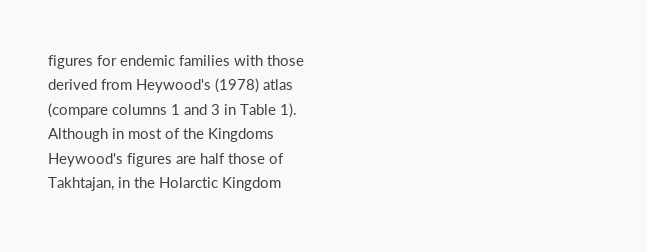figures for endemic families with those derived from Heywood's (1978) atlas (compare columns 1 and 3 in Table 1). Although in most of the Kingdoms Heywood's figures are half those of Takhtajan, in the Holarctic Kingdom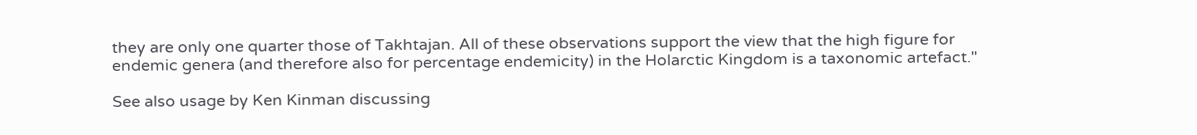they are only one quarter those of Takhtajan. All of these observations support the view that the high figure for endemic genera (and therefore also for percentage endemicity) in the Holarctic Kingdom is a taxonomic artefact."

See also usage by Ken Kinman discussing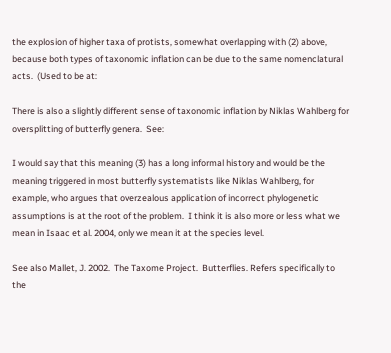the explosion of higher taxa of protists, somewhat overlapping with (2) above, because both types of taxonomic inflation can be due to the same nomenclatural acts.  (Used to be at:

There is also a slightly different sense of taxonomic inflation by Niklas Wahlberg for oversplitting of butterfly genera.  See:

I would say that this meaning (3) has a long informal history and would be the meaning triggered in most butterfly systematists like Niklas Wahlberg, for example, who argues that overzealous application of incorrect phylogenetic assumptions is at the root of the problem.  I think it is also more or less what we mean in Isaac et al. 2004, only we mean it at the species level.

See also Mallet, J. 2002.  The Taxome Project.  Butterflies. Refers specifically to the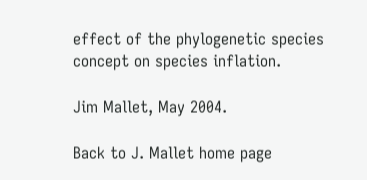effect of the phylogenetic species concept on species inflation.

Jim Mallet, May 2004.

Back to J. Mallet home page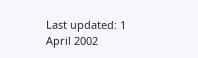Last updated: 1 April 2002